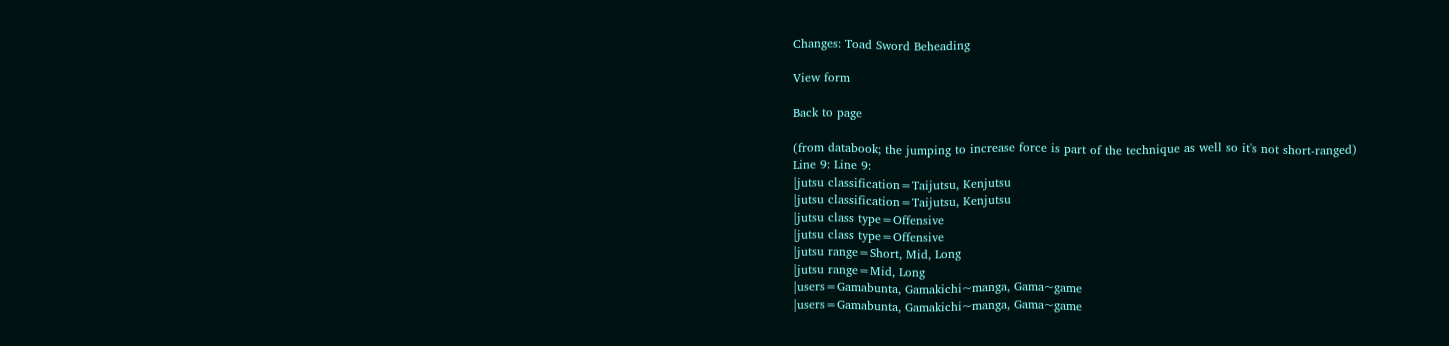Changes: Toad Sword Beheading

View form

Back to page

(from databook; the jumping to increase force is part of the technique as well so it's not short-ranged)
Line 9: Line 9:
|jutsu classification=Taijutsu, Kenjutsu
|jutsu classification=Taijutsu, Kenjutsu
|jutsu class type=Offensive
|jutsu class type=Offensive
|jutsu range=Short, Mid, Long
|jutsu range=Mid, Long
|users=Gamabunta, Gamakichi~manga, Gama~game
|users=Gamabunta, Gamakichi~manga, Gama~game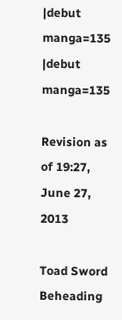|debut manga=135
|debut manga=135

Revision as of 19:27, June 27, 2013

Toad Sword Beheading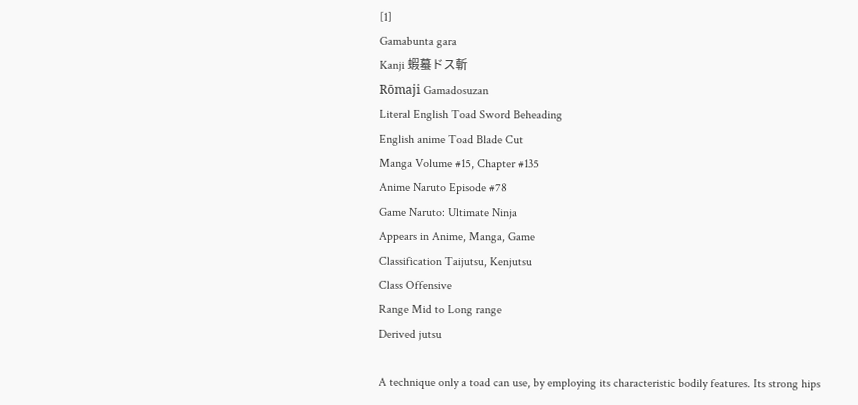[1]
Gamabunta gara
Kanji 蝦蟇ドス斬
Rōmaji Gamadosuzan
Literal English Toad Sword Beheading
English anime Toad Blade Cut
Manga Volume #15, Chapter #135
Anime Naruto Episode #78
Game Naruto: Ultimate Ninja
Appears in Anime, Manga, Game
Classification Taijutsu, Kenjutsu
Class Offensive
Range Mid to Long range
Derived jutsu

A technique only a toad can use, by employing its characteristic bodily features. Its strong hips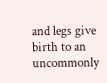and legs give birth to an uncommonly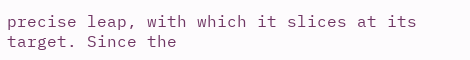precise leap, with which it slices at its target. Since the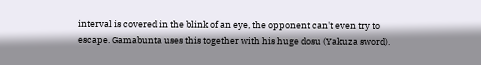interval is covered in the blink of an eye, the opponent can't even try to escape. Gamabunta uses this together with his huge dosu (Yakuza sword).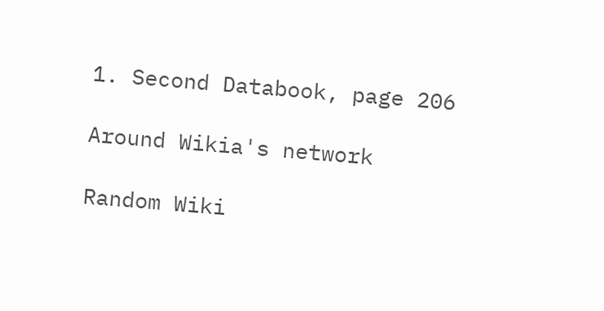1. Second Databook, page 206

Around Wikia's network

Random Wiki